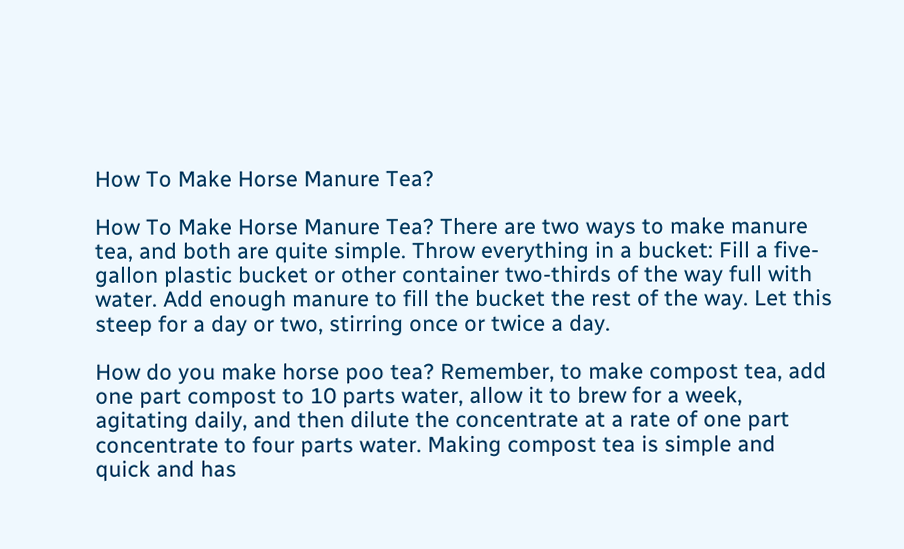How To Make Horse Manure Tea?

How To Make Horse Manure Tea? There are two ways to make manure tea, and both are quite simple. Throw everything in a bucket: Fill a five-gallon plastic bucket or other container two-thirds of the way full with water. Add enough manure to fill the bucket the rest of the way. Let this steep for a day or two, stirring once or twice a day.

How do you make horse poo tea? Remember, to make compost tea, add one part compost to 10 parts water, allow it to brew for a week, agitating daily, and then dilute the concentrate at a rate of one part concentrate to four parts water. Making compost tea is simple and quick and has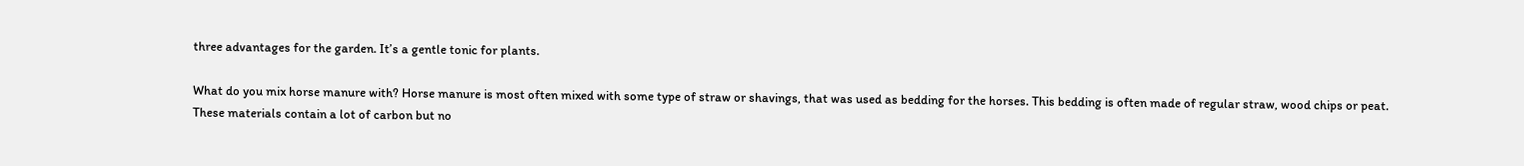three advantages for the garden. It’s a gentle tonic for plants.

What do you mix horse manure with? Horse manure is most often mixed with some type of straw or shavings, that was used as bedding for the horses. This bedding is often made of regular straw, wood chips or peat. These materials contain a lot of carbon but no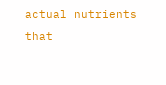actual nutrients that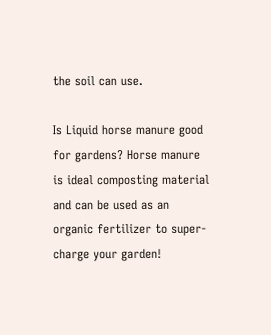the soil can use.

Is Liquid horse manure good for gardens? Horse manure is ideal composting material and can be used as an organic fertilizer to super-charge your garden!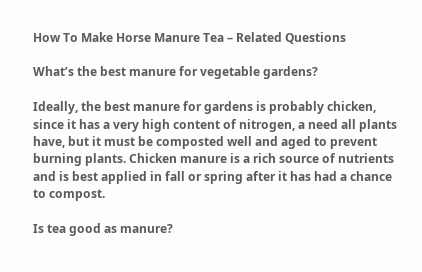How To Make Horse Manure Tea – Related Questions

What’s the best manure for vegetable gardens?

Ideally, the best manure for gardens is probably chicken, since it has a very high content of nitrogen, a need all plants have, but it must be composted well and aged to prevent burning plants. Chicken manure is a rich source of nutrients and is best applied in fall or spring after it has had a chance to compost.

Is tea good as manure?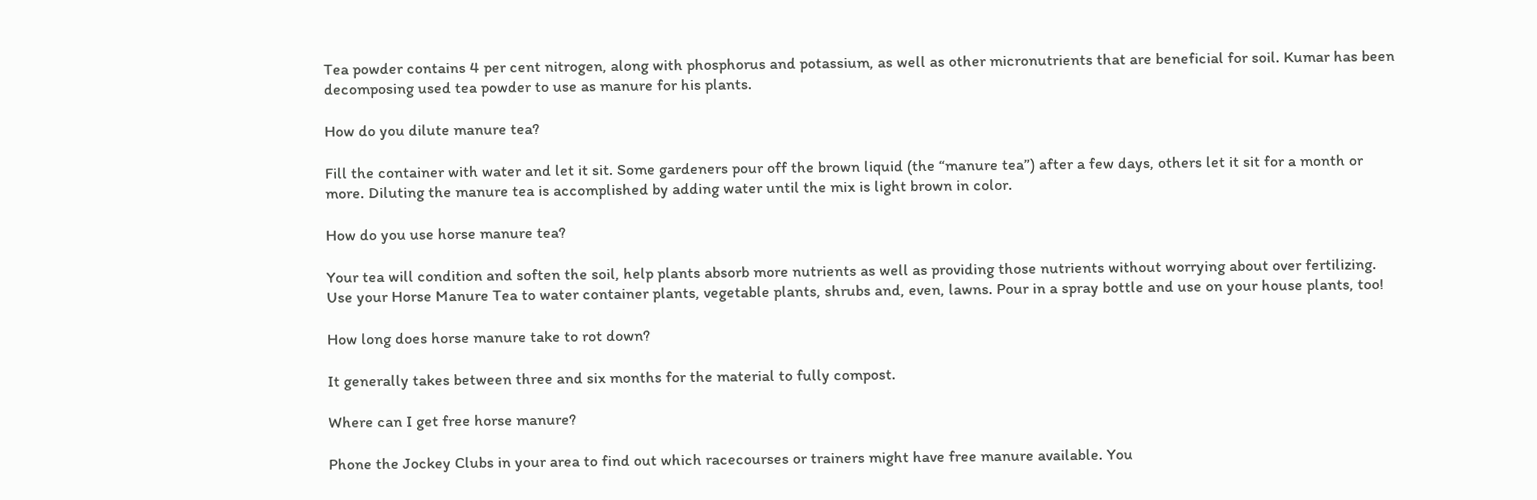Tea powder contains 4 per cent nitrogen, along with phosphorus and potassium, as well as other micronutrients that are beneficial for soil. Kumar has been decomposing used tea powder to use as manure for his plants.

How do you dilute manure tea?

Fill the container with water and let it sit. Some gardeners pour off the brown liquid (the “manure tea”) after a few days, others let it sit for a month or more. Diluting the manure tea is accomplished by adding water until the mix is light brown in color.

How do you use horse manure tea?

Your tea will condition and soften the soil, help plants absorb more nutrients as well as providing those nutrients without worrying about over fertilizing. Use your Horse Manure Tea to water container plants, vegetable plants, shrubs and, even, lawns. Pour in a spray bottle and use on your house plants, too!

How long does horse manure take to rot down?

It generally takes between three and six months for the material to fully compost.

Where can I get free horse manure?

Phone the Jockey Clubs in your area to find out which racecourses or trainers might have free manure available. You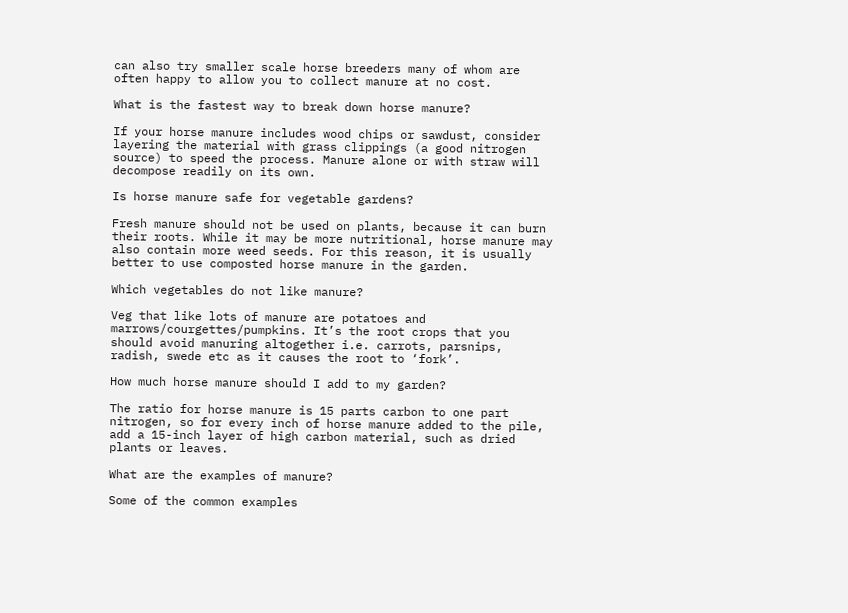can also try smaller scale horse breeders many of whom are often happy to allow you to collect manure at no cost.

What is the fastest way to break down horse manure?

If your horse manure includes wood chips or sawdust, consider layering the material with grass clippings (a good nitrogen source) to speed the process. Manure alone or with straw will decompose readily on its own.

Is horse manure safe for vegetable gardens?

Fresh manure should not be used on plants, because it can burn their roots. While it may be more nutritional, horse manure may also contain more weed seeds. For this reason, it is usually better to use composted horse manure in the garden.

Which vegetables do not like manure?

Veg that like lots of manure are potatoes and marrows/courgettes/pumpkins. It’s the root crops that you should avoid manuring altogether i.e. carrots, parsnips, radish, swede etc as it causes the root to ‘fork’.

How much horse manure should I add to my garden?

The ratio for horse manure is 15 parts carbon to one part nitrogen, so for every inch of horse manure added to the pile, add a 15-inch layer of high carbon material, such as dried plants or leaves.

What are the examples of manure?

Some of the common examples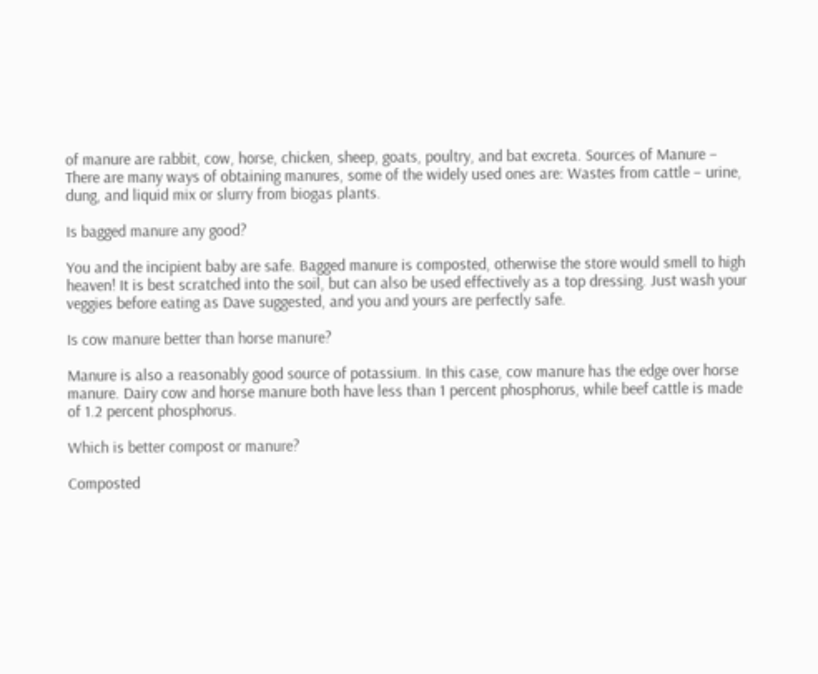of manure are rabbit, cow, horse, chicken, sheep, goats, poultry, and bat excreta. Sources of Manure – There are many ways of obtaining manures, some of the widely used ones are: Wastes from cattle – urine, dung, and liquid mix or slurry from biogas plants.

Is bagged manure any good?

You and the incipient baby are safe. Bagged manure is composted, otherwise the store would smell to high heaven! It is best scratched into the soil, but can also be used effectively as a top dressing. Just wash your veggies before eating as Dave suggested, and you and yours are perfectly safe.

Is cow manure better than horse manure?

Manure is also a reasonably good source of potassium. In this case, cow manure has the edge over horse manure. Dairy cow and horse manure both have less than 1 percent phosphorus, while beef cattle is made of 1.2 percent phosphorus.

Which is better compost or manure?

Composted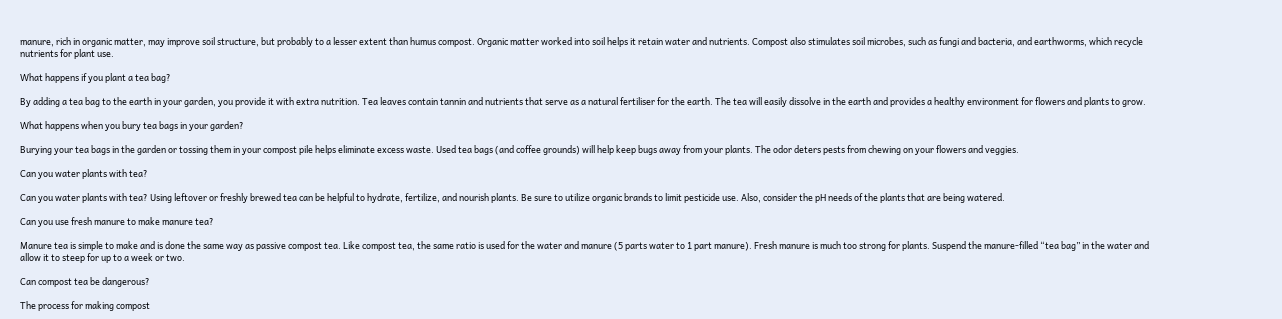manure, rich in organic matter, may improve soil structure, but probably to a lesser extent than humus compost. Organic matter worked into soil helps it retain water and nutrients. Compost also stimulates soil microbes, such as fungi and bacteria, and earthworms, which recycle nutrients for plant use.

What happens if you plant a tea bag?

By adding a tea bag to the earth in your garden, you provide it with extra nutrition. Tea leaves contain tannin and nutrients that serve as a natural fertiliser for the earth. The tea will easily dissolve in the earth and provides a healthy environment for flowers and plants to grow.

What happens when you bury tea bags in your garden?

Burying your tea bags in the garden or tossing them in your compost pile helps eliminate excess waste. Used tea bags (and coffee grounds) will help keep bugs away from your plants. The odor deters pests from chewing on your flowers and veggies.

Can you water plants with tea?

Can you water plants with tea? Using leftover or freshly brewed tea can be helpful to hydrate, fertilize, and nourish plants. Be sure to utilize organic brands to limit pesticide use. Also, consider the pH needs of the plants that are being watered.

Can you use fresh manure to make manure tea?

Manure tea is simple to make and is done the same way as passive compost tea. Like compost tea, the same ratio is used for the water and manure (5 parts water to 1 part manure). Fresh manure is much too strong for plants. Suspend the manure-filled “tea bag” in the water and allow it to steep for up to a week or two.

Can compost tea be dangerous?

The process for making compost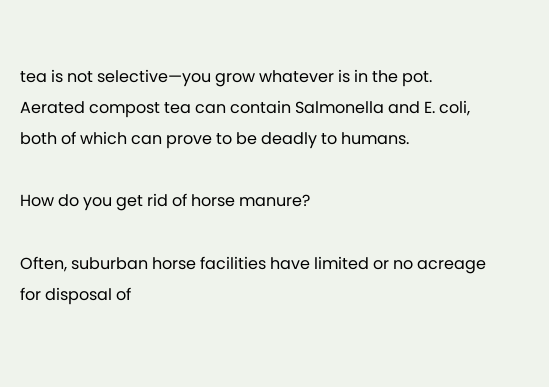tea is not selective—you grow whatever is in the pot. Aerated compost tea can contain Salmonella and E. coli, both of which can prove to be deadly to humans.

How do you get rid of horse manure?

Often, suburban horse facilities have limited or no acreage for disposal of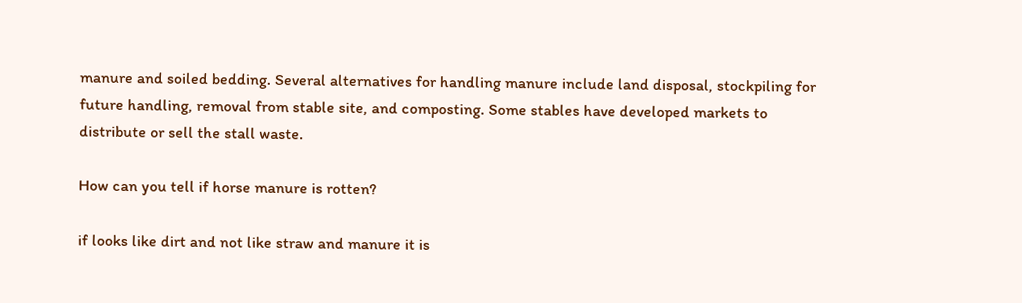manure and soiled bedding. Several alternatives for handling manure include land disposal, stockpiling for future handling, removal from stable site, and composting. Some stables have developed markets to distribute or sell the stall waste.

How can you tell if horse manure is rotten?

if looks like dirt and not like straw and manure it is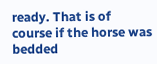ready. That is of course if the horse was bedded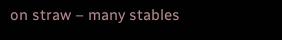on straw – many stables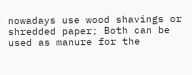nowadays use wood shavings or shredded paper; Both can be used as manure for the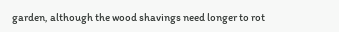garden, although the wood shavings need longer to rot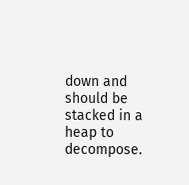down and should be stacked in a heap to decompose.